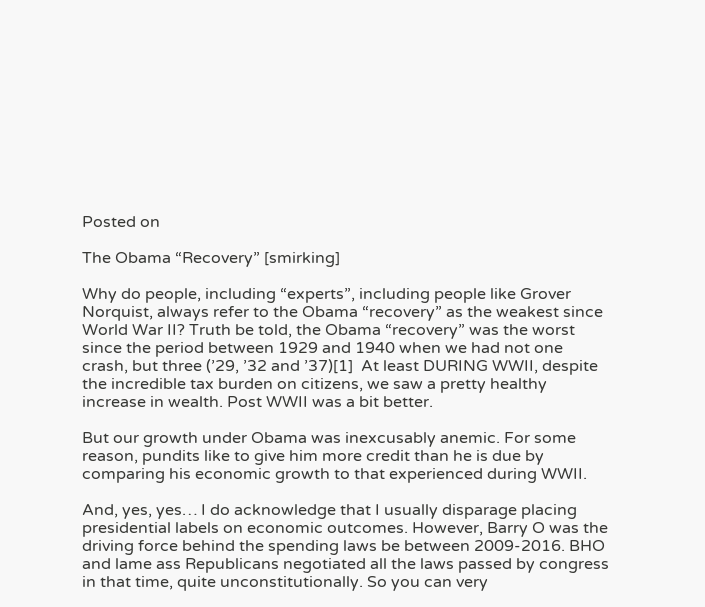Posted on

The Obama “Recovery” [smirking]

Why do people, including “experts”, including people like Grover Norquist, always refer to the Obama “recovery” as the weakest since World War II? Truth be told, the Obama “recovery” was the worst since the period between 1929 and 1940 when we had not one crash, but three (’29, ’32 and ’37)[1]  At least DURING WWII, despite the incredible tax burden on citizens, we saw a pretty healthy increase in wealth. Post WWII was a bit better.

But our growth under Obama was inexcusably anemic. For some reason, pundits like to give him more credit than he is due by comparing his economic growth to that experienced during WWII.

And, yes, yes… I do acknowledge that I usually disparage placing presidential labels on economic outcomes. However, Barry O was the driving force behind the spending laws be between 2009-2016. BHO and lame ass Republicans negotiated all the laws passed by congress in that time, quite unconstitutionally. So you can very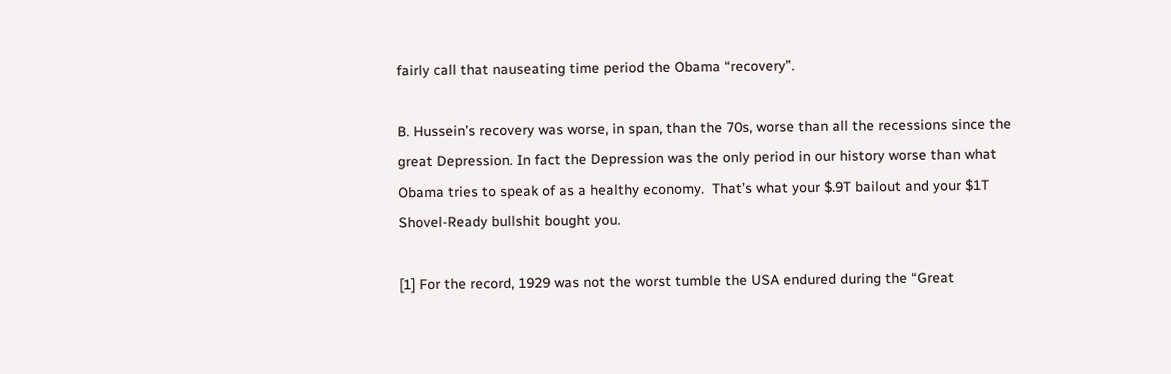fairly call that nauseating time period the Obama “recovery”.

B. Hussein’s recovery was worse, in span, than the 70s, worse than all the recessions since the great Depression. In fact the Depression was the only period in our history worse than what Obama tries to speak of as a healthy economy.  That’s what your $.9T bailout and your $1T Shovel-Ready bullshit bought you.

[1] For the record, 1929 was not the worst tumble the USA endured during the “Great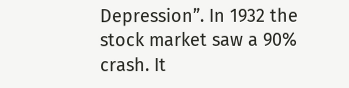Depression”. In 1932 the stock market saw a 90% crash. It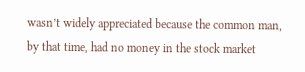wasn’t widely appreciated because the common man, by that time, had no money in the stock market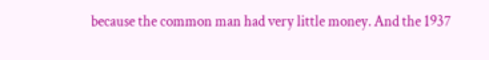because the common man had very little money. And the 1937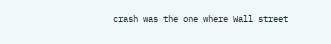crash was the one where Wall street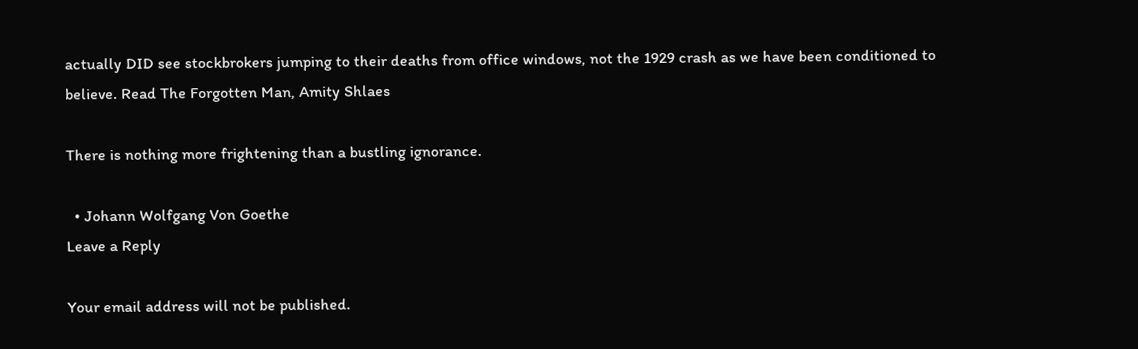actually DID see stockbrokers jumping to their deaths from office windows, not the 1929 crash as we have been conditioned to believe. Read The Forgotten Man, Amity Shlaes

There is nothing more frightening than a bustling ignorance.

  • Johann Wolfgang Von Goethe
Leave a Reply

Your email address will not be published.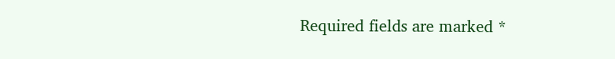Required fields are marked *